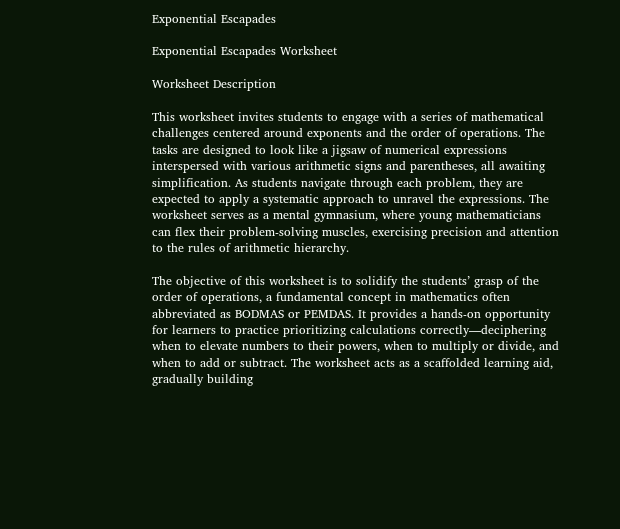Exponential Escapades

Exponential Escapades Worksheet

Worksheet Description

This worksheet invites students to engage with a series of mathematical challenges centered around exponents and the order of operations. The tasks are designed to look like a jigsaw of numerical expressions interspersed with various arithmetic signs and parentheses, all awaiting simplification. As students navigate through each problem, they are expected to apply a systematic approach to unravel the expressions. The worksheet serves as a mental gymnasium, where young mathematicians can flex their problem-solving muscles, exercising precision and attention to the rules of arithmetic hierarchy.

The objective of this worksheet is to solidify the students’ grasp of the order of operations, a fundamental concept in mathematics often abbreviated as BODMAS or PEMDAS. It provides a hands-on opportunity for learners to practice prioritizing calculations correctly—deciphering when to elevate numbers to their powers, when to multiply or divide, and when to add or subtract. The worksheet acts as a scaffolded learning aid, gradually building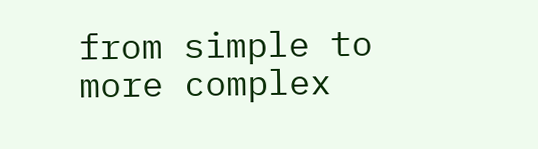from simple to more complex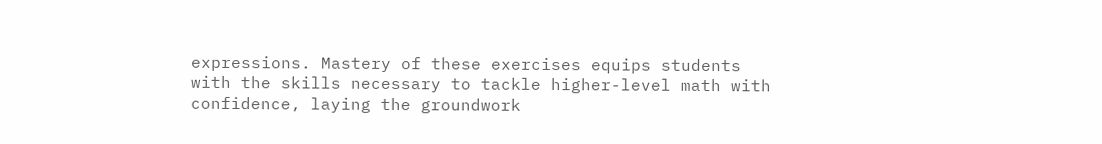expressions. Mastery of these exercises equips students with the skills necessary to tackle higher-level math with confidence, laying the groundwork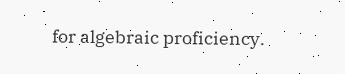for algebraic proficiency.